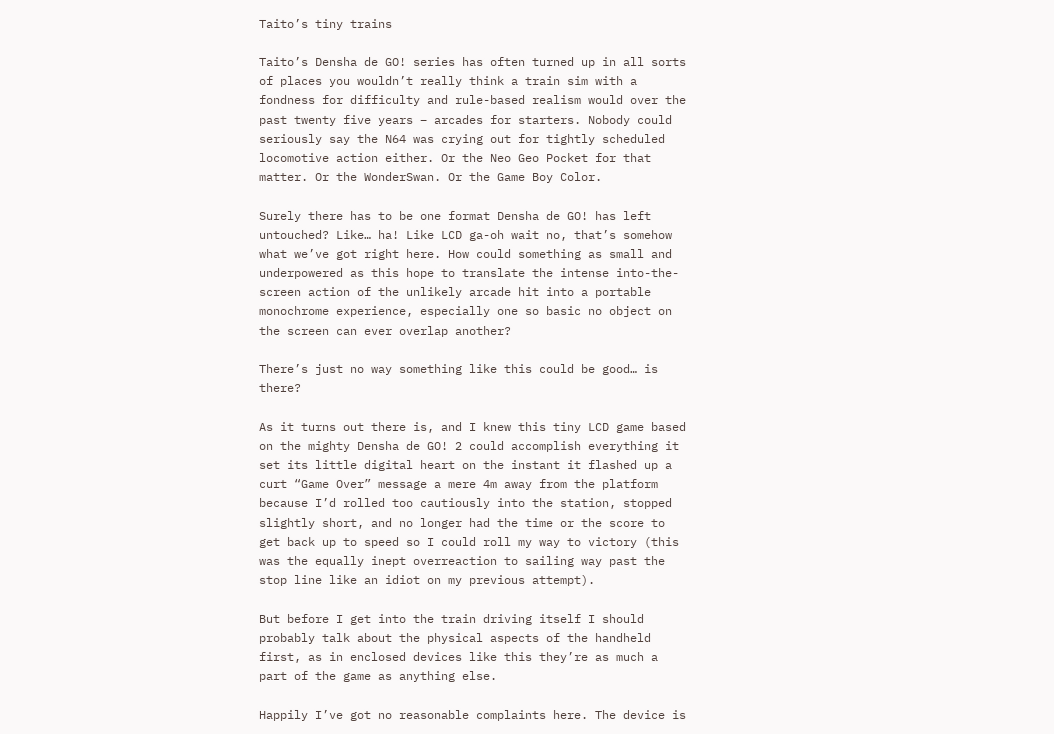Taito’s tiny trains

Taito’s Densha de GO! series has often turned up in all sorts of places you wouldn’t really think a train sim with a fondness for difficulty and rule-based realism would over the past twenty five years – arcades for starters. Nobody could seriously say the N64 was crying out for tightly scheduled locomotive action either. Or the Neo Geo Pocket for that matter. Or the WonderSwan. Or the Game Boy Color.

Surely there has to be one format Densha de GO! has left untouched? Like… ha! Like LCD ga-oh wait no, that’s somehow what we’ve got right here. How could something as small and underpowered as this hope to translate the intense into-the-screen action of the unlikely arcade hit into a portable monochrome experience, especially one so basic no object on the screen can ever overlap another?

There’s just no way something like this could be good… is there?

As it turns out there is, and I knew this tiny LCD game based on the mighty Densha de GO! 2 could accomplish everything it set its little digital heart on the instant it flashed up a curt “Game Over” message a mere 4m away from the platform because I’d rolled too cautiously into the station, stopped slightly short, and no longer had the time or the score to get back up to speed so I could roll my way to victory (this was the equally inept overreaction to sailing way past the stop line like an idiot on my previous attempt).

But before I get into the train driving itself I should probably talk about the physical aspects of the handheld first, as in enclosed devices like this they’re as much a part of the game as anything else.

Happily I’ve got no reasonable complaints here. The device is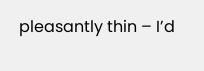pleasantly thin – I’d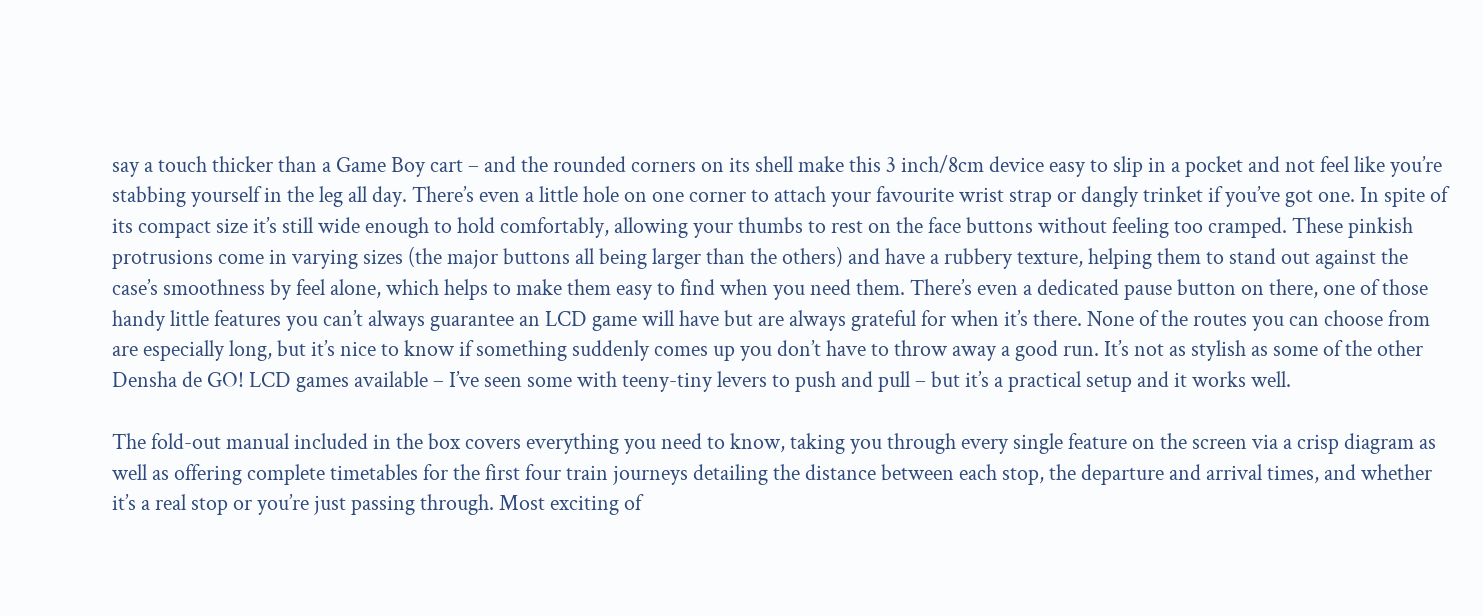say a touch thicker than a Game Boy cart – and the rounded corners on its shell make this 3 inch/8cm device easy to slip in a pocket and not feel like you’re stabbing yourself in the leg all day. There’s even a little hole on one corner to attach your favourite wrist strap or dangly trinket if you’ve got one. In spite of its compact size it’s still wide enough to hold comfortably, allowing your thumbs to rest on the face buttons without feeling too cramped. These pinkish protrusions come in varying sizes (the major buttons all being larger than the others) and have a rubbery texture, helping them to stand out against the case’s smoothness by feel alone, which helps to make them easy to find when you need them. There’s even a dedicated pause button on there, one of those handy little features you can’t always guarantee an LCD game will have but are always grateful for when it’s there. None of the routes you can choose from are especially long, but it’s nice to know if something suddenly comes up you don’t have to throw away a good run. It’s not as stylish as some of the other Densha de GO! LCD games available – I’ve seen some with teeny-tiny levers to push and pull – but it’s a practical setup and it works well.

The fold-out manual included in the box covers everything you need to know, taking you through every single feature on the screen via a crisp diagram as well as offering complete timetables for the first four train journeys detailing the distance between each stop, the departure and arrival times, and whether it’s a real stop or you’re just passing through. Most exciting of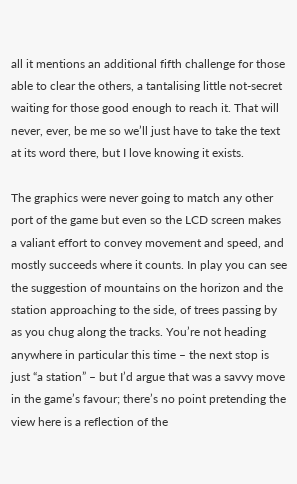all it mentions an additional fifth challenge for those able to clear the others, a tantalising little not-secret waiting for those good enough to reach it. That will never, ever, be me so we’ll just have to take the text at its word there, but I love knowing it exists.

The graphics were never going to match any other port of the game but even so the LCD screen makes a valiant effort to convey movement and speed, and mostly succeeds where it counts. In play you can see the suggestion of mountains on the horizon and the station approaching to the side, of trees passing by as you chug along the tracks. You’re not heading anywhere in particular this time – the next stop is just “a station” – but I’d argue that was a savvy move in the game’s favour; there’s no point pretending the view here is a reflection of the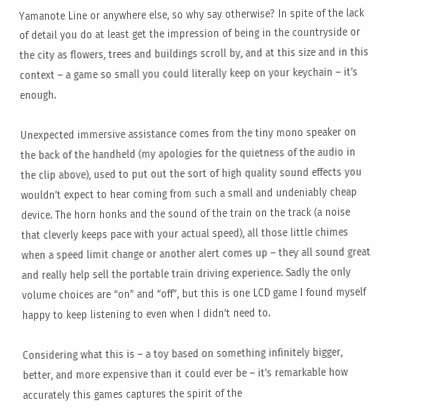Yamanote Line or anywhere else, so why say otherwise? In spite of the lack of detail you do at least get the impression of being in the countryside or the city as flowers, trees and buildings scroll by, and at this size and in this context – a game so small you could literally keep on your keychain – it’s enough.

Unexpected immersive assistance comes from the tiny mono speaker on the back of the handheld (my apologies for the quietness of the audio in the clip above), used to put out the sort of high quality sound effects you wouldn’t expect to hear coming from such a small and undeniably cheap device. The horn honks and the sound of the train on the track (a noise that cleverly keeps pace with your actual speed), all those little chimes when a speed limit change or another alert comes up – they all sound great and really help sell the portable train driving experience. Sadly the only volume choices are “on” and “off”, but this is one LCD game I found myself happy to keep listening to even when I didn’t need to.

Considering what this is – a toy based on something infinitely bigger, better, and more expensive than it could ever be – it’s remarkable how accurately this games captures the spirit of the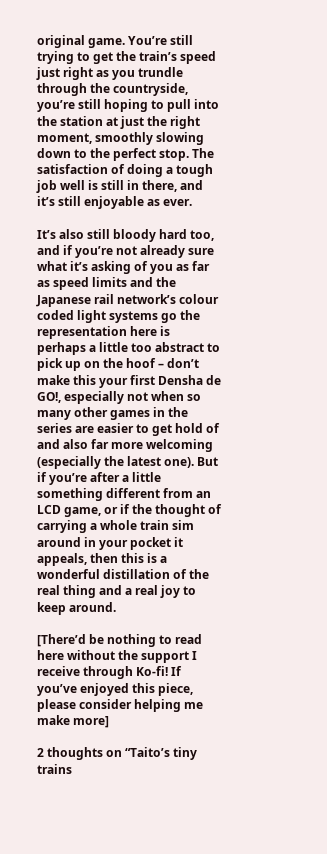original game. You’re still trying to get the train’s speed just right as you trundle through the countryside, you’re still hoping to pull into the station at just the right moment, smoothly slowing down to the perfect stop. The satisfaction of doing a tough job well is still in there, and it’s still enjoyable as ever.

It’s also still bloody hard too, and if you’re not already sure what it’s asking of you as far as speed limits and the Japanese rail network’s colour coded light systems go the representation here is perhaps a little too abstract to pick up on the hoof – don’t make this your first Densha de GO!, especially not when so many other games in the series are easier to get hold of and also far more welcoming (especially the latest one). But if you’re after a little something different from an LCD game, or if the thought of carrying a whole train sim around in your pocket it appeals, then this is a wonderful distillation of the real thing and a real joy to keep around.

[There’d be nothing to read here without the support I receive through Ko-fi! If you’ve enjoyed this piece, please consider helping me make more]

2 thoughts on “Taito’s tiny trains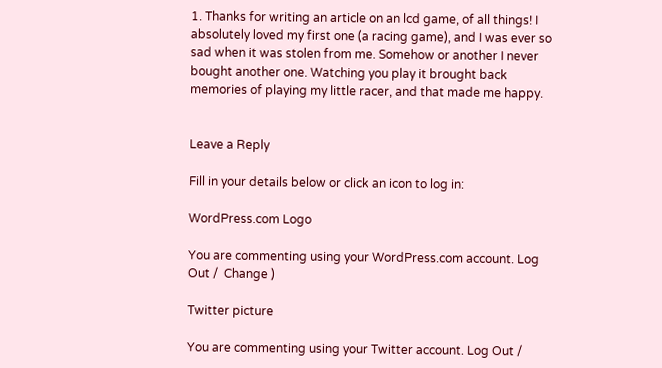1. Thanks for writing an article on an lcd game, of all things! I absolutely loved my first one (a racing game), and I was ever so sad when it was stolen from me. Somehow or another I never bought another one. Watching you play it brought back memories of playing my little racer, and that made me happy.


Leave a Reply

Fill in your details below or click an icon to log in:

WordPress.com Logo

You are commenting using your WordPress.com account. Log Out /  Change )

Twitter picture

You are commenting using your Twitter account. Log Out /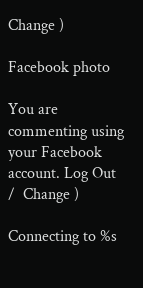Change )

Facebook photo

You are commenting using your Facebook account. Log Out /  Change )

Connecting to %s